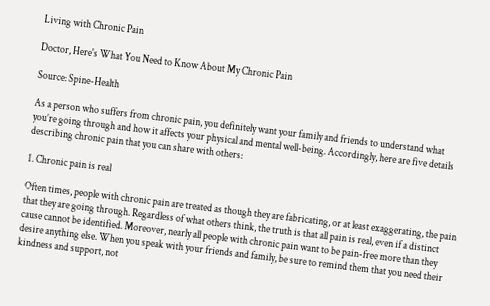Living with Chronic Pain

Doctor, Here's What You Need to Know About My Chronic Pain

Source: Spine-Health

As a person who suffers from chronic pain, you definitely want your family and friends to understand what you’re going through and how it affects your physical and mental well-being. Accordingly, here are five details describing chronic pain that you can share with others:

1. Chronic pain is real

Often times, people with chronic pain are treated as though they are fabricating, or at least exaggerating, the pain that they are going through. Regardless of what others think, the truth is that all pain is real, even if a distinct cause cannot be identified. Moreover, nearly all people with chronic pain want to be pain-free more than they desire anything else. When you speak with your friends and family, be sure to remind them that you need their kindness and support, not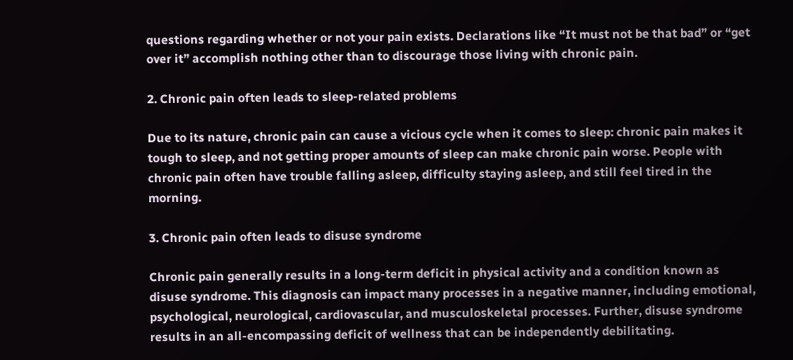questions regarding whether or not your pain exists. Declarations like “It must not be that bad” or “get over it” accomplish nothing other than to discourage those living with chronic pain.

2. Chronic pain often leads to sleep-related problems

Due to its nature, chronic pain can cause a vicious cycle when it comes to sleep: chronic pain makes it tough to sleep, and not getting proper amounts of sleep can make chronic pain worse. People with chronic pain often have trouble falling asleep, difficulty staying asleep, and still feel tired in the morning.

3. Chronic pain often leads to disuse syndrome

Chronic pain generally results in a long-term deficit in physical activity and a condition known as disuse syndrome. This diagnosis can impact many processes in a negative manner, including emotional, psychological, neurological, cardiovascular, and musculoskeletal processes. Further, disuse syndrome results in an all-encompassing deficit of wellness that can be independently debilitating.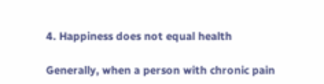4. Happiness does not equal health

Generally, when a person with chronic pain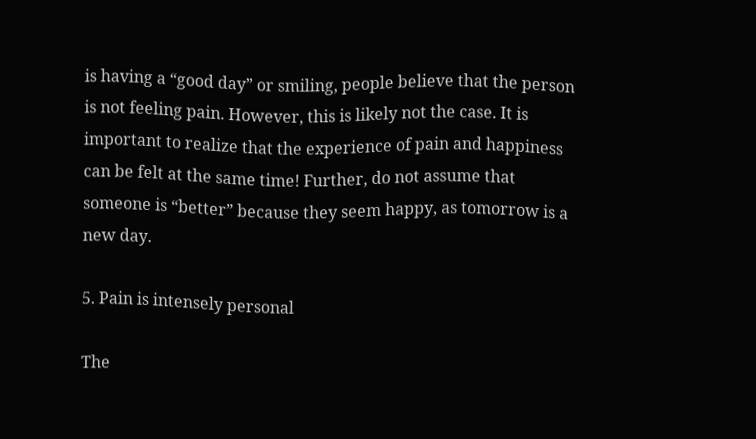is having a “good day” or smiling, people believe that the person is not feeling pain. However, this is likely not the case. It is important to realize that the experience of pain and happiness can be felt at the same time! Further, do not assume that someone is “better” because they seem happy, as tomorrow is a new day.

5. Pain is intensely personal

The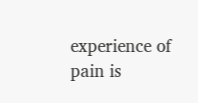experience of pain is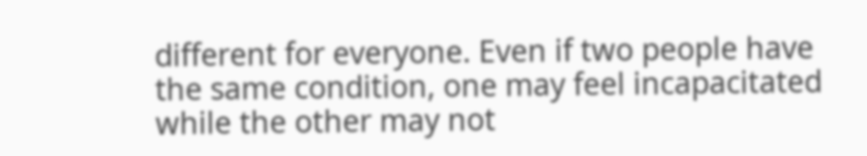different for everyone. Even if two people have the same condition, one may feel incapacitated while the other may not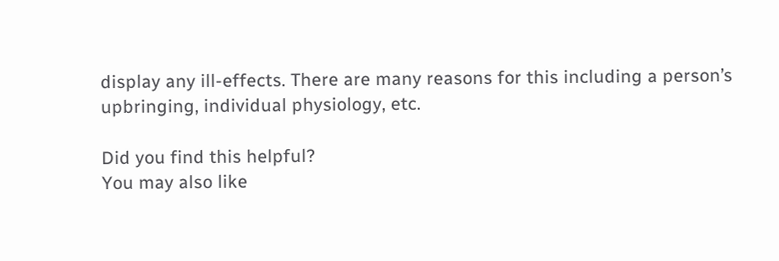display any ill-effects. There are many reasons for this including a person’s upbringing, individual physiology, etc.

Did you find this helpful?
You may also like